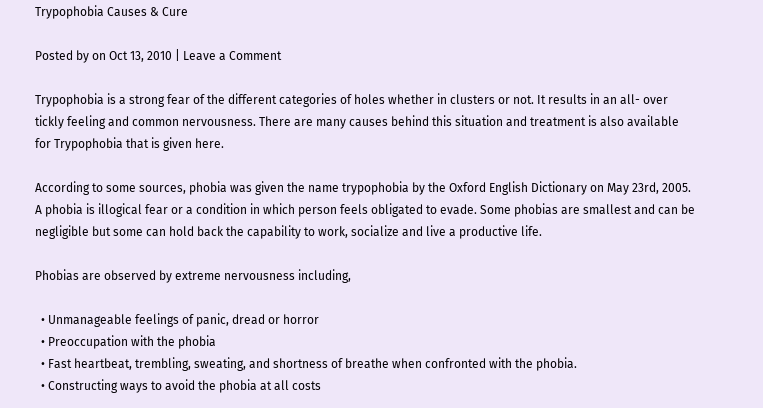Trypophobia Causes & Cure

Posted by on Oct 13, 2010 | Leave a Comment

Trypophobia is a strong fear of the different categories of holes whether in clusters or not. It results in an all- over tickly feeling and common nervousness. There are many causes behind this situation and treatment is also available for Trypophobia that is given here.

According to some sources, phobia was given the name trypophobia by the Oxford English Dictionary on May 23rd, 2005. A phobia is illogical fear or a condition in which person feels obligated to evade. Some phobias are smallest and can be negligible but some can hold back the capability to work, socialize and live a productive life.

Phobias are observed by extreme nervousness including,

  • Unmanageable feelings of panic, dread or horror
  • Preoccupation with the phobia
  • Fast heartbeat, trembling, sweating, and shortness of breathe when confronted with the phobia.
  • Constructing ways to avoid the phobia at all costs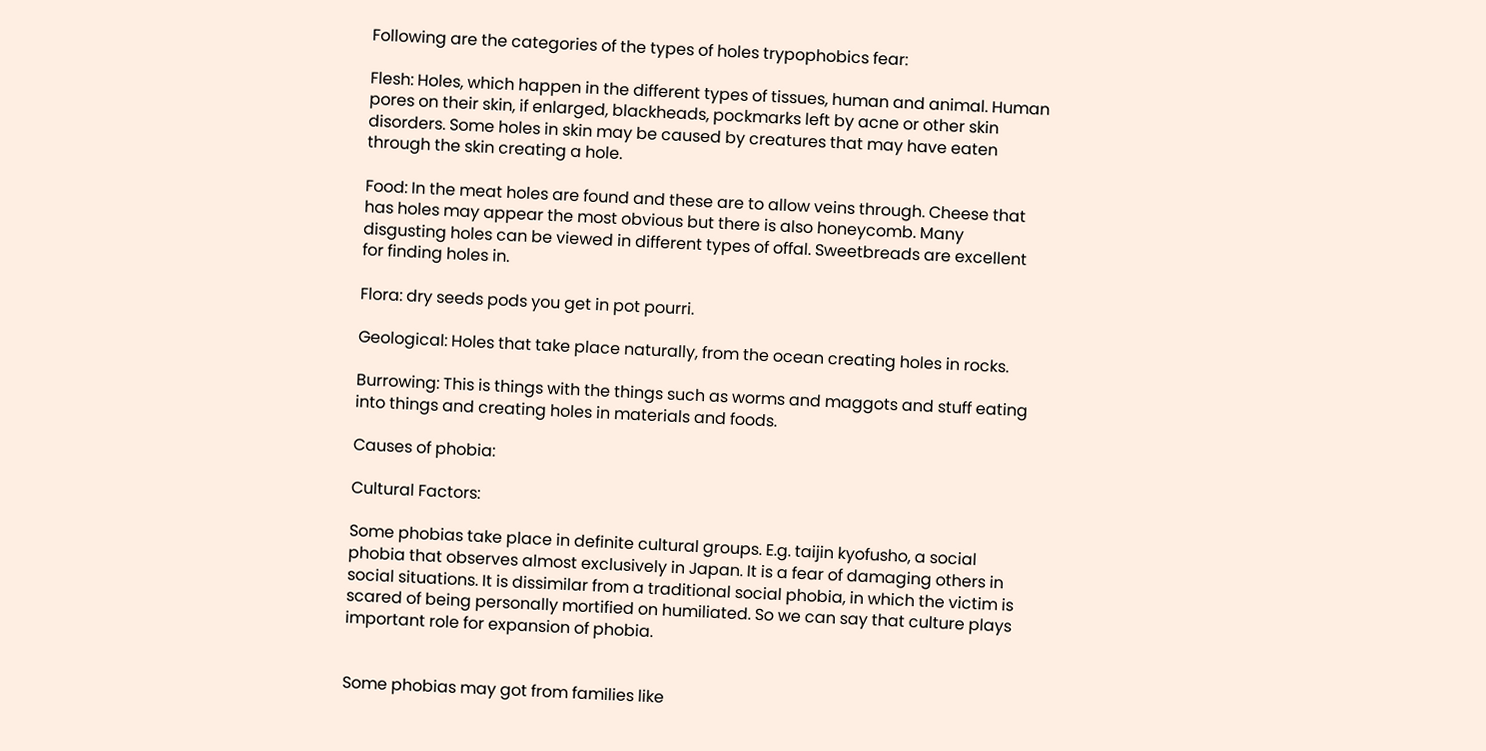Following are the categories of the types of holes trypophobics fear:

Flesh: Holes, which happen in the different types of tissues, human and animal. Human pores on their skin, if enlarged, blackheads, pockmarks left by acne or other skin disorders. Some holes in skin may be caused by creatures that may have eaten through the skin creating a hole.

Food: In the meat holes are found and these are to allow veins through. Cheese that has holes may appear the most obvious but there is also honeycomb. Many disgusting holes can be viewed in different types of offal. Sweetbreads are excellent for finding holes in.

Flora: dry seeds pods you get in pot pourri.

Geological: Holes that take place naturally, from the ocean creating holes in rocks.

Burrowing: This is things with the things such as worms and maggots and stuff eating into things and creating holes in materials and foods.

Causes of phobia:

Cultural Factors:

Some phobias take place in definite cultural groups. E.g. taijin kyofusho, a social phobia that observes almost exclusively in Japan. It is a fear of damaging others in social situations. It is dissimilar from a traditional social phobia, in which the victim is scared of being personally mortified on humiliated. So we can say that culture plays important role for expansion of phobia.


Some phobias may got from families like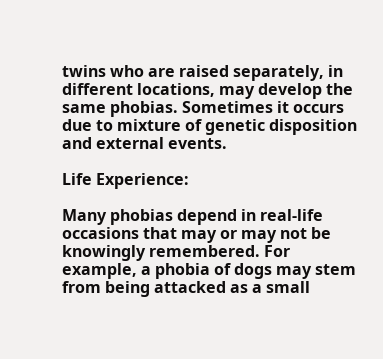twins who are raised separately, in different locations, may develop the same phobias. Sometimes it occurs due to mixture of genetic disposition and external events.

Life Experience:

Many phobias depend in real-life occasions that may or may not be knowingly remembered. For example, a phobia of dogs may stem from being attacked as a small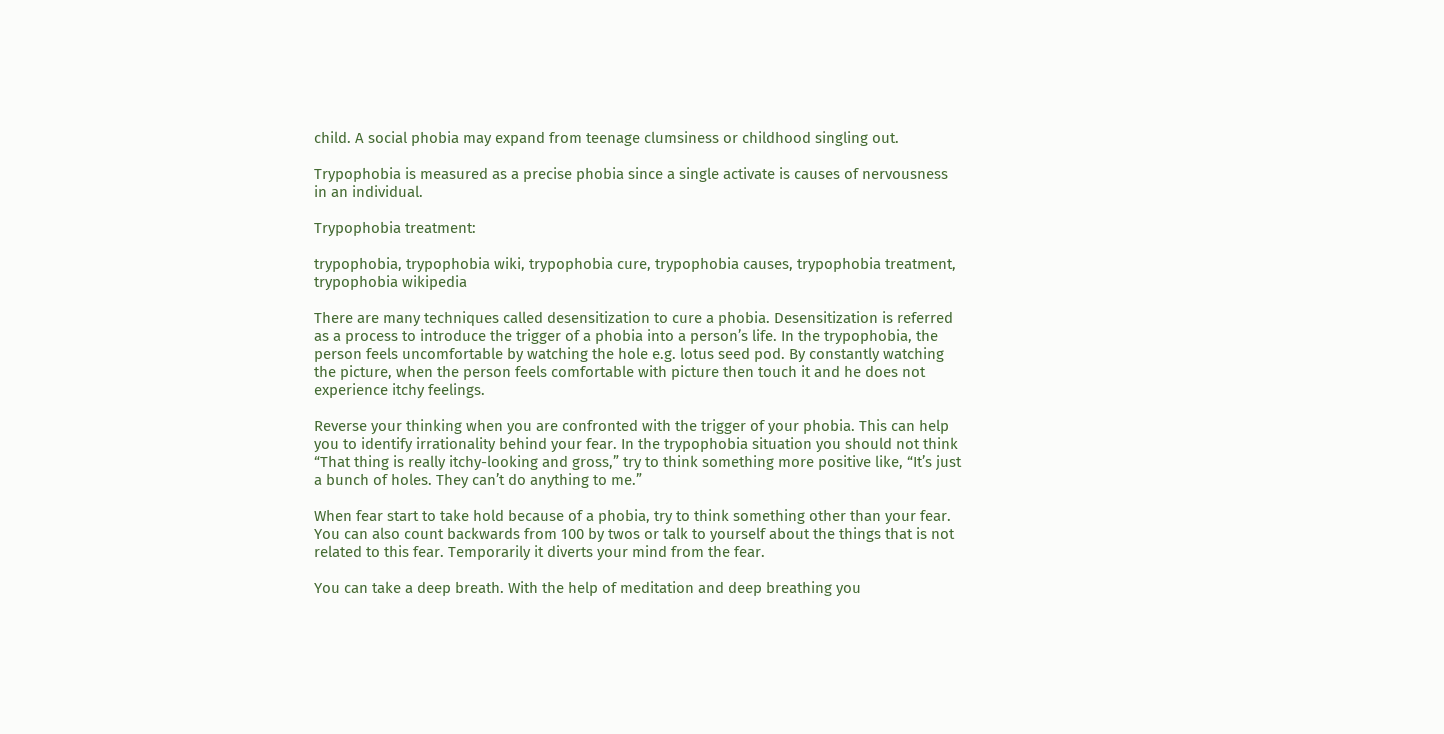child. A social phobia may expand from teenage clumsiness or childhood singling out.

Trypophobia is measured as a precise phobia since a single activate is causes of nervousness in an individual.

Trypophobia treatment:

trypophobia, trypophobia wiki, trypophobia cure, trypophobia causes, trypophobia treatment, trypophobia wikipedia

There are many techniques called desensitization to cure a phobia. Desensitization is referred as a process to introduce the trigger of a phobia into a person’s life. In the trypophobia, the person feels uncomfortable by watching the hole e.g. lotus seed pod. By constantly watching the picture, when the person feels comfortable with picture then touch it and he does not experience itchy feelings.

Reverse your thinking when you are confronted with the trigger of your phobia. This can help you to identify irrationality behind your fear. In the trypophobia situation you should not think “That thing is really itchy-looking and gross,” try to think something more positive like, “It’s just a bunch of holes. They can’t do anything to me.”

When fear start to take hold because of a phobia, try to think something other than your fear. You can also count backwards from 100 by twos or talk to yourself about the things that is not related to this fear. Temporarily it diverts your mind from the fear.

You can take a deep breath. With the help of meditation and deep breathing you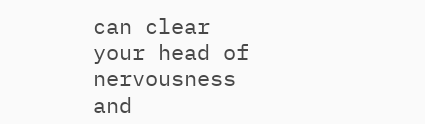can clear your head of nervousness and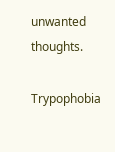unwanted thoughts.

Trypophobia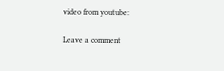video from youtube:

Leave a comment